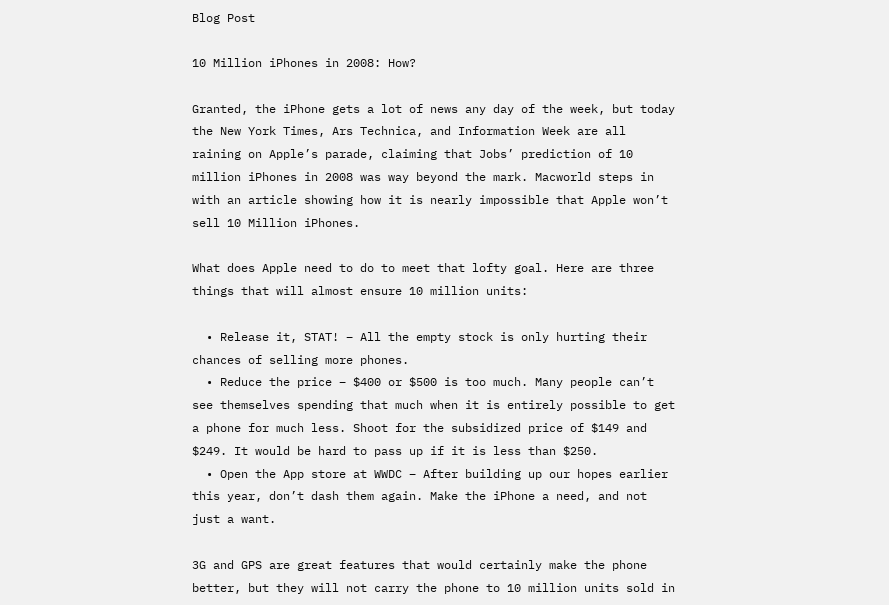Blog Post

10 Million iPhones in 2008: How?

Granted, the iPhone gets a lot of news any day of the week, but today the New York Times, Ars Technica, and Information Week are all raining on Apple’s parade, claiming that Jobs’ prediction of 10 million iPhones in 2008 was way beyond the mark. Macworld steps in with an article showing how it is nearly impossible that Apple won’t sell 10 Million iPhones.

What does Apple need to do to meet that lofty goal. Here are three things that will almost ensure 10 million units:

  • Release it, STAT! – All the empty stock is only hurting their chances of selling more phones.
  • Reduce the price – $400 or $500 is too much. Many people can’t see themselves spending that much when it is entirely possible to get a phone for much less. Shoot for the subsidized price of $149 and $249. It would be hard to pass up if it is less than $250.
  • Open the App store at WWDC – After building up our hopes earlier this year, don’t dash them again. Make the iPhone a need, and not just a want.

3G and GPS are great features that would certainly make the phone better, but they will not carry the phone to 10 million units sold in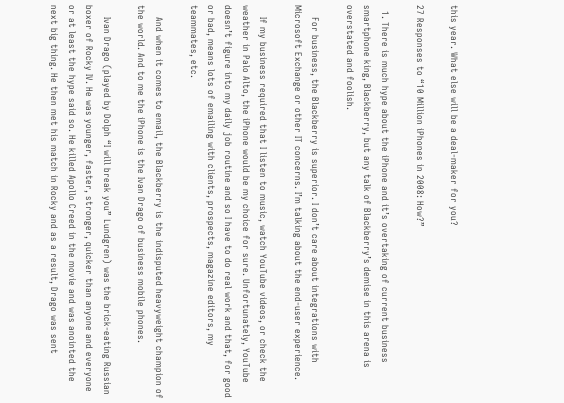this year. What else will be a deal-maker for you?

27 Responses to “10 Million iPhones in 2008: How?”

  1. There is much hype about the iPhone and it’s overtaking of current business smartphone king, Blackberry, but any talk of Blackberry’s demise in this arena is overstated and foolish.

    For business, the Blackberry is superior. I don’t care about integrations with Microsoft Exchange or other IT concerns. I’m talking about the end-user experience.

    If my business required that I listen to music, watch YouTube videos, or check the weather in Palo Alto, the iPhone would be my choice for sure. Unfortunately, YouTube doesn’t figure into my daily job routine and so I have to do real work and that, for good or bad, means lots of emailing with clients, prospects, magazine editors, my teammates, etc.

    And when it comes to email, the Blackberry is the indisputed heavyweight champion of the world. And to me the iPhone is the Ivan Drago of business mobile phones.

    Ivan Drago (played by Dolph “I will break you” Lundgren) was the brick-eating Russian boxer of Rocky IV. He was younger, faster, stronger, quicker than anyone and everyone or at least the hype said so. He killed Apollo Creed in the movie and was anointed the next big thing. He then met his match in Rocky and as a result, Drago was sent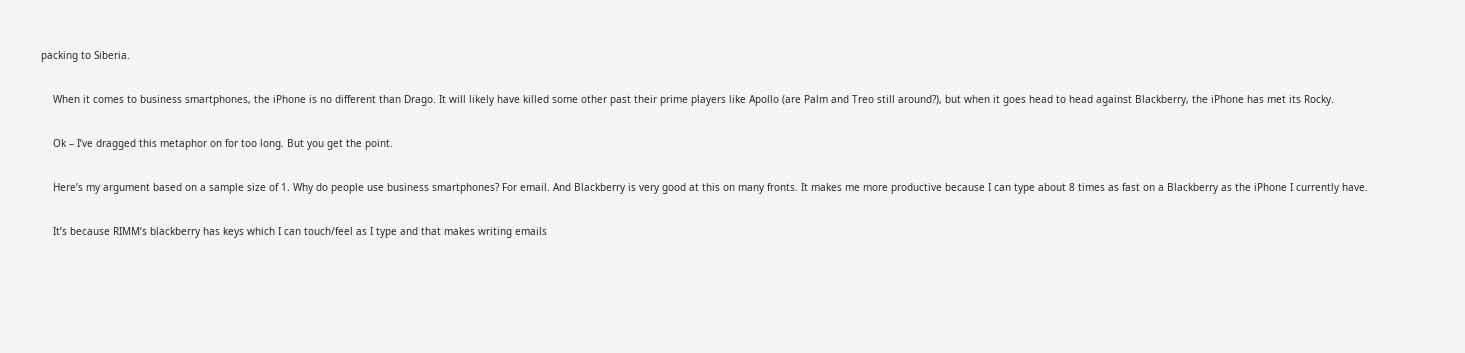packing to Siberia.

    When it comes to business smartphones, the iPhone is no different than Drago. It will likely have killed some other past their prime players like Apollo (are Palm and Treo still around?), but when it goes head to head against Blackberry, the iPhone has met its Rocky.

    Ok – I’ve dragged this metaphor on for too long. But you get the point.

    Here’s my argument based on a sample size of 1. Why do people use business smartphones? For email. And Blackberry is very good at this on many fronts. It makes me more productive because I can type about 8 times as fast on a Blackberry as the iPhone I currently have.

    It’s because RIMM’s blackberry has keys which I can touch/feel as I type and that makes writing emails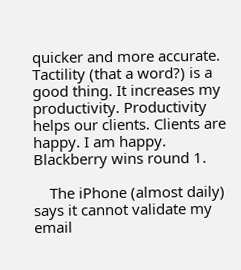quicker and more accurate. Tactility (that a word?) is a good thing. It increases my productivity. Productivity helps our clients. Clients are happy. I am happy. Blackberry wins round 1.

    The iPhone (almost daily) says it cannot validate my email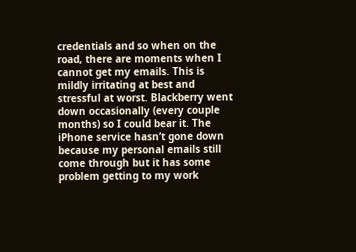credentials and so when on the road, there are moments when I cannot get my emails. This is mildly irritating at best and stressful at worst. Blackberry went down occasionally (every couple months) so I could bear it. The iPhone service hasn’t gone down because my personal emails still come through but it has some problem getting to my work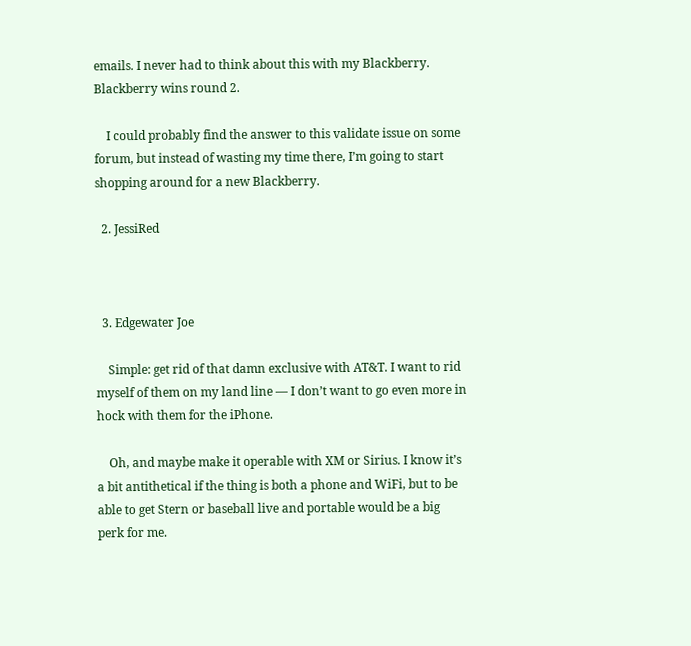emails. I never had to think about this with my Blackberry. Blackberry wins round 2.

    I could probably find the answer to this validate issue on some forum, but instead of wasting my time there, I’m going to start shopping around for a new Blackberry.

  2. JessiRed



  3. Edgewater Joe

    Simple: get rid of that damn exclusive with AT&T. I want to rid myself of them on my land line — I don’t want to go even more in hock with them for the iPhone.

    Oh, and maybe make it operable with XM or Sirius. I know it’s a bit antithetical if the thing is both a phone and WiFi, but to be able to get Stern or baseball live and portable would be a big perk for me.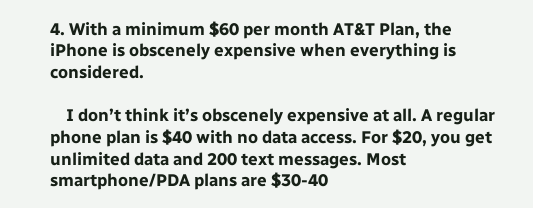4. With a minimum $60 per month AT&T Plan, the iPhone is obscenely expensive when everything is considered.

    I don’t think it’s obscenely expensive at all. A regular phone plan is $40 with no data access. For $20, you get unlimited data and 200 text messages. Most smartphone/PDA plans are $30-40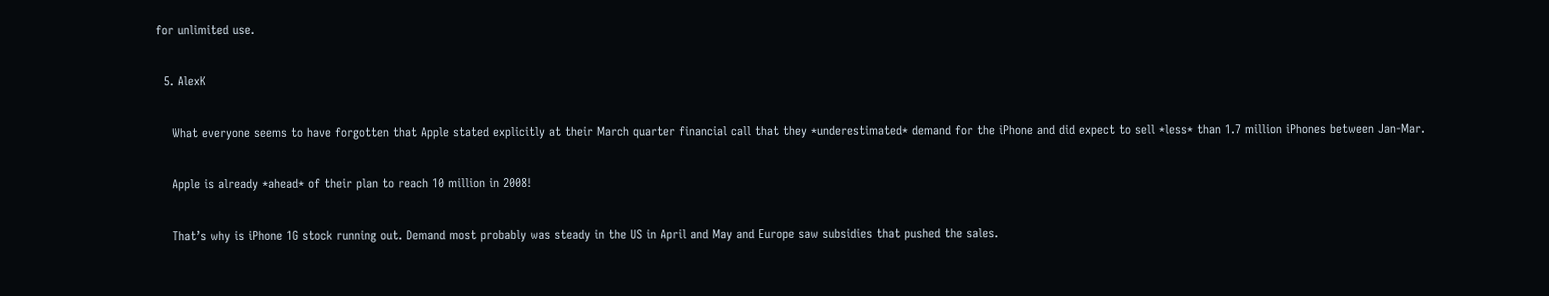for unlimited use.

  5. AlexK

    What everyone seems to have forgotten that Apple stated explicitly at their March quarter financial call that they *underestimated* demand for the iPhone and did expect to sell *less* than 1.7 million iPhones between Jan-Mar.

    Apple is already *ahead* of their plan to reach 10 million in 2008!

    That’s why is iPhone 1G stock running out. Demand most probably was steady in the US in April and May and Europe saw subsidies that pushed the sales.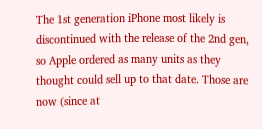The 1st generation iPhone most likely is discontinued with the release of the 2nd gen, so Apple ordered as many units as they thought could sell up to that date. Those are now (since at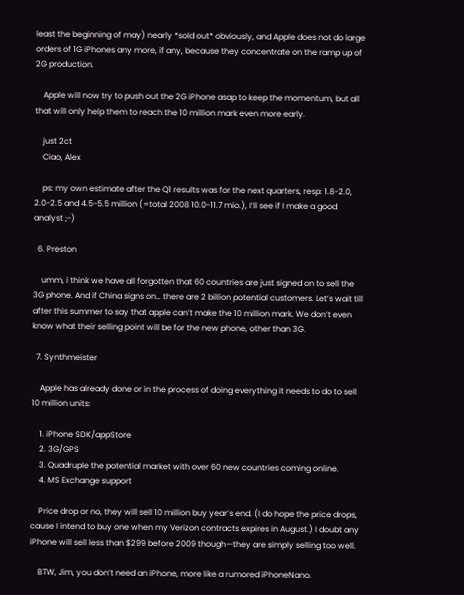least the beginning of may) nearly *sold out* obviously, and Apple does not do large orders of 1G iPhones any more, if any, because they concentrate on the ramp up of 2G production.

    Apple will now try to push out the 2G iPhone asap to keep the momentum, but all that will only help them to reach the 10 million mark even more early.

    just 2ct
    Ciao, Alex

    ps: my own estimate after the Q1 results was for the next quarters, resp: 1.8-2.0, 2.0-2.5 and 4.5-5.5 million (=total 2008 10.0-11.7 mio.), I’ll see if I make a good analyst ;-)

  6. Preston

    umm, i think we have all forgotten that 60 countries are just signed on to sell the 3G phone. And if China signs on… there are 2 billion potential customers. Let’s wait till after this summer to say that apple can’t make the 10 million mark. We don’t even know what their selling point will be for the new phone, other than 3G.

  7. Synthmeister

    Apple has already done or in the process of doing everything it needs to do to sell 10 million units:

    1. iPhone SDK/appStore
    2. 3G/GPS
    3. Quadruple the potential market with over 60 new countries coming online.
    4. MS Exchange support

    Price drop or no, they will sell 10 million buy year’s end. (I do hope the price drops, cause I intend to buy one when my Verizon contracts expires in August.) I doubt any iPhone will sell less than $299 before 2009 though—they are simply selling too well.

    BTW, Jim, you don’t need an iPhone, more like a rumored iPhoneNano.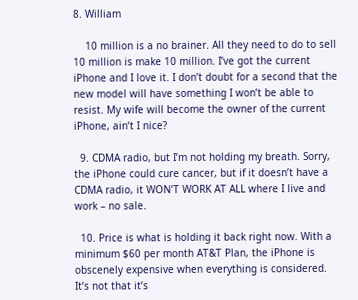8. William

    10 million is a no brainer. All they need to do to sell 10 million is make 10 million. I’ve got the current iPhone and I love it. I don’t doubt for a second that the new model will have something I won’t be able to resist. My wife will become the owner of the current iPhone, ain’t I nice?

  9. CDMA radio, but I’m not holding my breath. Sorry, the iPhone could cure cancer, but if it doesn’t have a CDMA radio, it WON’T WORK AT ALL where I live and work – no sale.

  10. Price is what is holding it back right now. With a minimum $60 per month AT&T Plan, the iPhone is obscenely expensive when everything is considered. It’s not that it’s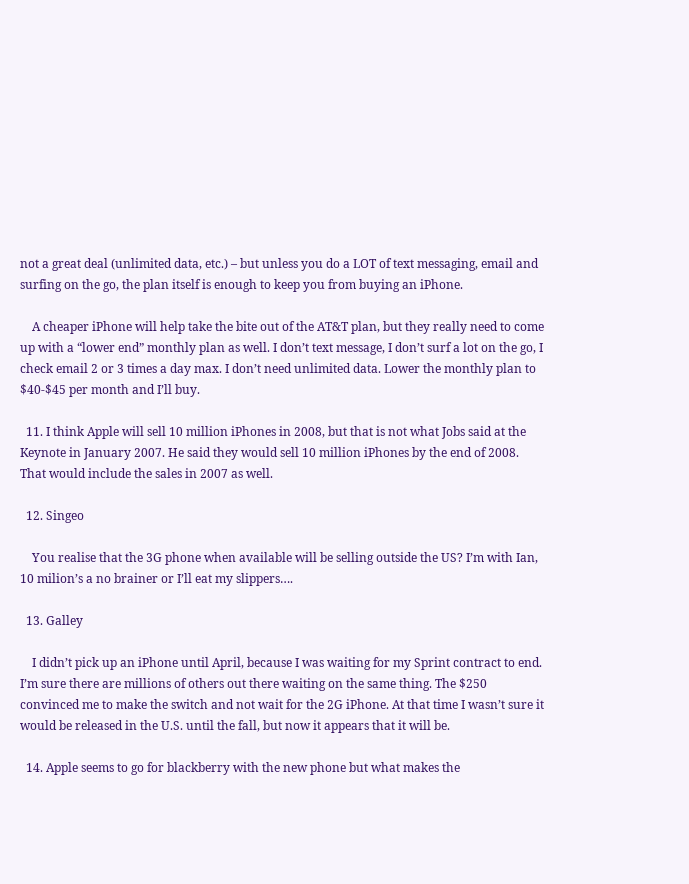not a great deal (unlimited data, etc.) – but unless you do a LOT of text messaging, email and surfing on the go, the plan itself is enough to keep you from buying an iPhone.

    A cheaper iPhone will help take the bite out of the AT&T plan, but they really need to come up with a “lower end” monthly plan as well. I don’t text message, I don’t surf a lot on the go, I check email 2 or 3 times a day max. I don’t need unlimited data. Lower the monthly plan to $40-$45 per month and I’ll buy.

  11. I think Apple will sell 10 million iPhones in 2008, but that is not what Jobs said at the Keynote in January 2007. He said they would sell 10 million iPhones by the end of 2008. That would include the sales in 2007 as well.

  12. Singeo

    You realise that the 3G phone when available will be selling outside the US? I’m with Ian, 10 milion’s a no brainer or I’ll eat my slippers….

  13. Galley

    I didn’t pick up an iPhone until April, because I was waiting for my Sprint contract to end. I’m sure there are millions of others out there waiting on the same thing. The $250 convinced me to make the switch and not wait for the 2G iPhone. At that time I wasn’t sure it would be released in the U.S. until the fall, but now it appears that it will be.

  14. Apple seems to go for blackberry with the new phone but what makes the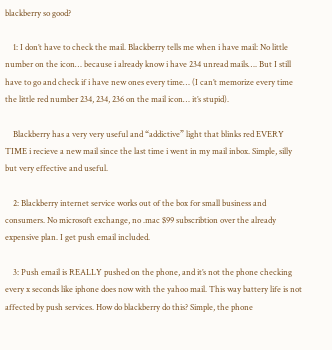blackberry so good?

    1: I don’t have to check the mail. Blackberry tells me when i have mail: No little number on the icon… because i already know i have 234 unread mails…. But I still have to go and check if i have new ones every time… (I can’t memorize every time the little red number 234, 234, 236 on the mail icon… it’s stupid).

    Blackberry has a very very useful and “addictive” light that blinks red EVERY TIME i recieve a new mail since the last time i went in my mail inbox. Simple, silly but very effective and useful.

    2: Blackberry internet service works out of the box for small business and consumers. No microsoft exchange, no .mac $99 subscribtion over the already expensive plan. I get push email included.

    3: Push email is REALLY pushed on the phone, and it’s not the phone checking every x seconds like iphone does now with the yahoo mail. This way battery life is not affected by push services. How do blackberry do this? Simple, the phone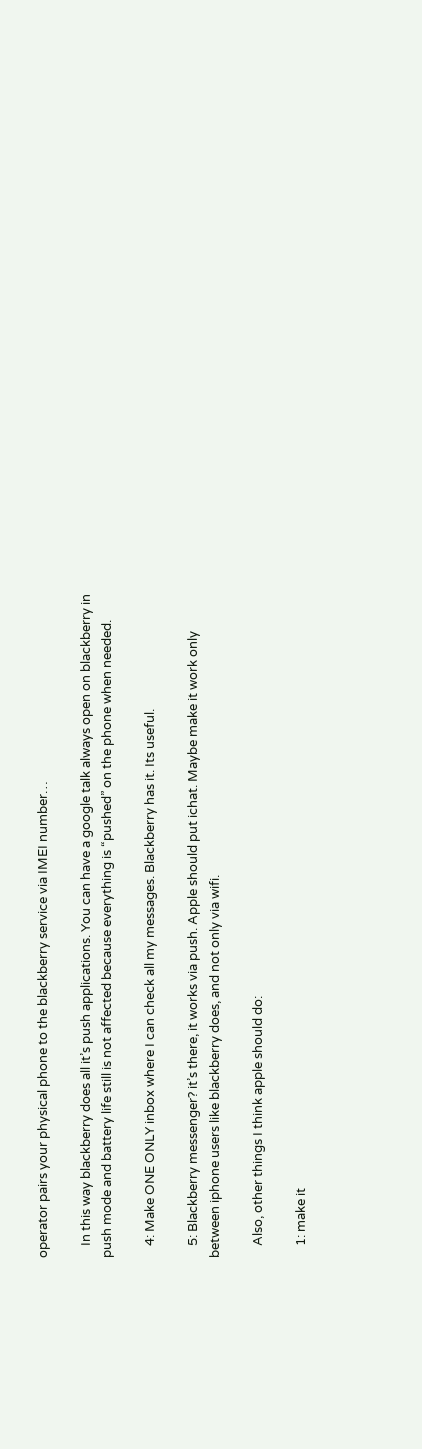operator pairs your physical phone to the blackberry service via IMEI number…

    In this way blackberry does all it’s push applications. You can have a google talk always open on blackberry in push mode and battery life still is not affected because everything is “pushed” on the phone when needed.

    4: Make ONE ONLY inbox where I can check all my messages. Blackberry has it. Its useful.

    5: Blackberry messenger? it’s there, it works via push. Apple should put ichat. Maybe make it work only between iphone users like blackberry does, and not only via wifi.

    Also, other things I think apple should do:

    1: make it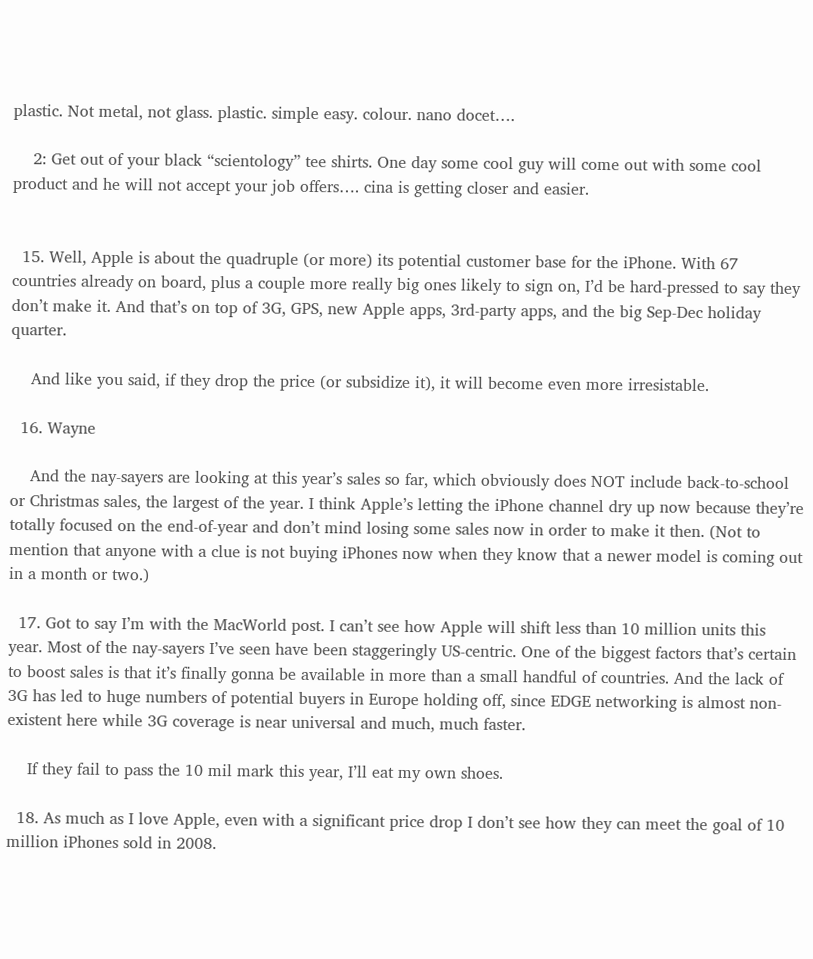plastic. Not metal, not glass. plastic. simple easy. colour. nano docet….

    2: Get out of your black “scientology” tee shirts. One day some cool guy will come out with some cool product and he will not accept your job offers…. cina is getting closer and easier.


  15. Well, Apple is about the quadruple (or more) its potential customer base for the iPhone. With 67 countries already on board, plus a couple more really big ones likely to sign on, I’d be hard-pressed to say they don’t make it. And that’s on top of 3G, GPS, new Apple apps, 3rd-party apps, and the big Sep-Dec holiday quarter.

    And like you said, if they drop the price (or subsidize it), it will become even more irresistable.

  16. Wayne

    And the nay-sayers are looking at this year’s sales so far, which obviously does NOT include back-to-school or Christmas sales, the largest of the year. I think Apple’s letting the iPhone channel dry up now because they’re totally focused on the end-of-year and don’t mind losing some sales now in order to make it then. (Not to mention that anyone with a clue is not buying iPhones now when they know that a newer model is coming out in a month or two.)

  17. Got to say I’m with the MacWorld post. I can’t see how Apple will shift less than 10 million units this year. Most of the nay-sayers I’ve seen have been staggeringly US-centric. One of the biggest factors that’s certain to boost sales is that it’s finally gonna be available in more than a small handful of countries. And the lack of 3G has led to huge numbers of potential buyers in Europe holding off, since EDGE networking is almost non-existent here while 3G coverage is near universal and much, much faster.

    If they fail to pass the 10 mil mark this year, I’ll eat my own shoes.

  18. As much as I love Apple, even with a significant price drop I don’t see how they can meet the goal of 10 million iPhones sold in 2008.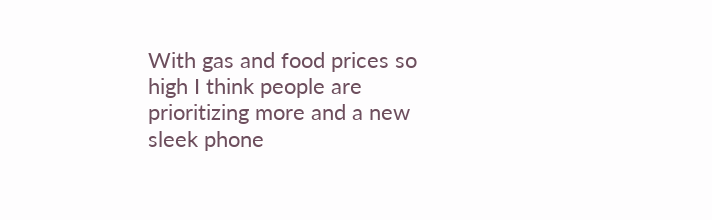With gas and food prices so high I think people are prioritizing more and a new sleek phone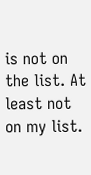is not on the list. At least not on my list.